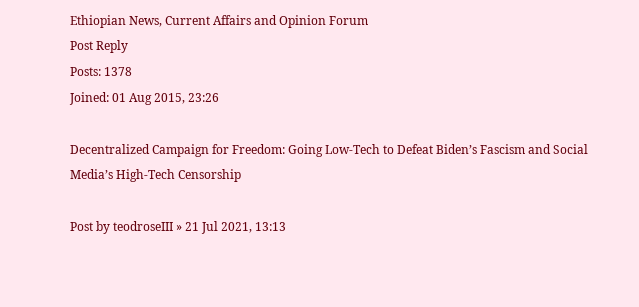Ethiopian News, Current Affairs and Opinion Forum
Post Reply
Posts: 1378
Joined: 01 Aug 2015, 23:26

Decentralized Campaign for Freedom: Going Low-Tech to Defeat Biden’s Fascism and Social Media’s High-Tech Censorship

Post by teodroseIII » 21 Jul 2021, 13:13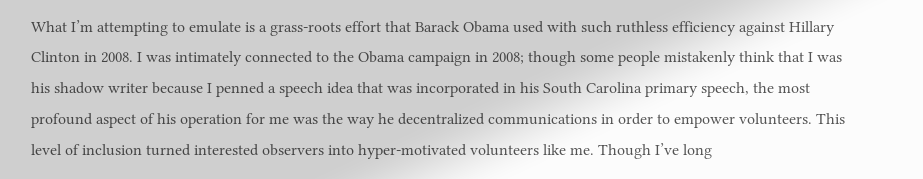What I’m attempting to emulate is a grass-roots effort that Barack Obama used with such ruthless efficiency against Hillary Clinton in 2008. I was intimately connected to the Obama campaign in 2008; though some people mistakenly think that I was his shadow writer because I penned a speech idea that was incorporated in his South Carolina primary speech, the most profound aspect of his operation for me was the way he decentralized communications in order to empower volunteers. This level of inclusion turned interested observers into hyper-motivated volunteers like me. Though I’ve long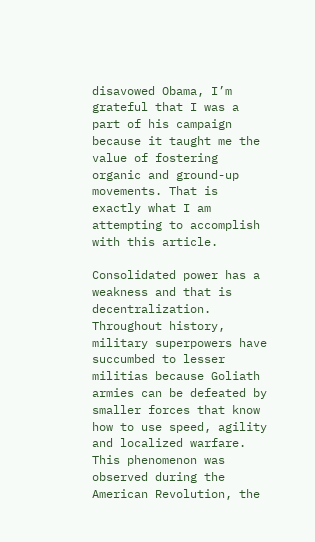disavowed Obama, I’m grateful that I was a part of his campaign because it taught me the value of fostering organic and ground-up movements. That is exactly what I am attempting to accomplish with this article.

Consolidated power has a weakness and that is decentralization. Throughout history, military superpowers have succumbed to lesser militias because Goliath armies can be defeated by smaller forces that know how to use speed, agility and localized warfare. This phenomenon was observed during the American Revolution, the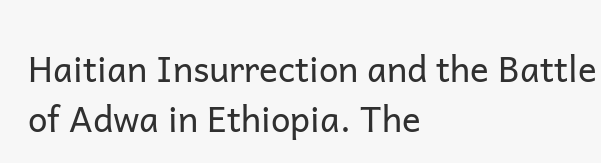Haitian Insurrection and the Battle of Adwa in Ethiopia. The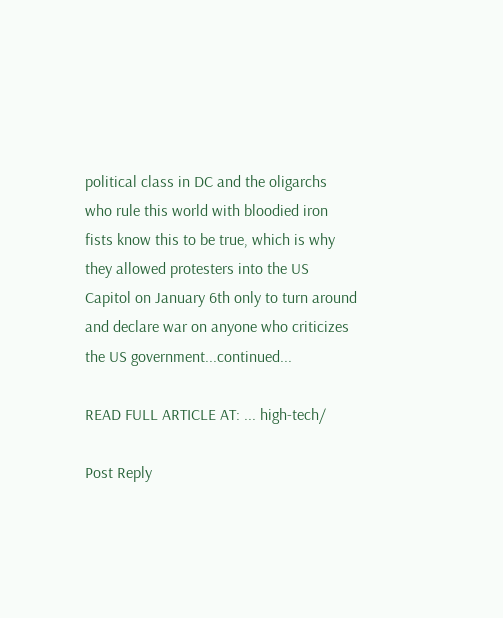political class in DC and the oligarchs who rule this world with bloodied iron fists know this to be true, which is why they allowed protesters into the US Capitol on January 6th only to turn around and declare war on anyone who criticizes the US government...continued...

READ FULL ARTICLE AT: ... high-tech/

Post Reply